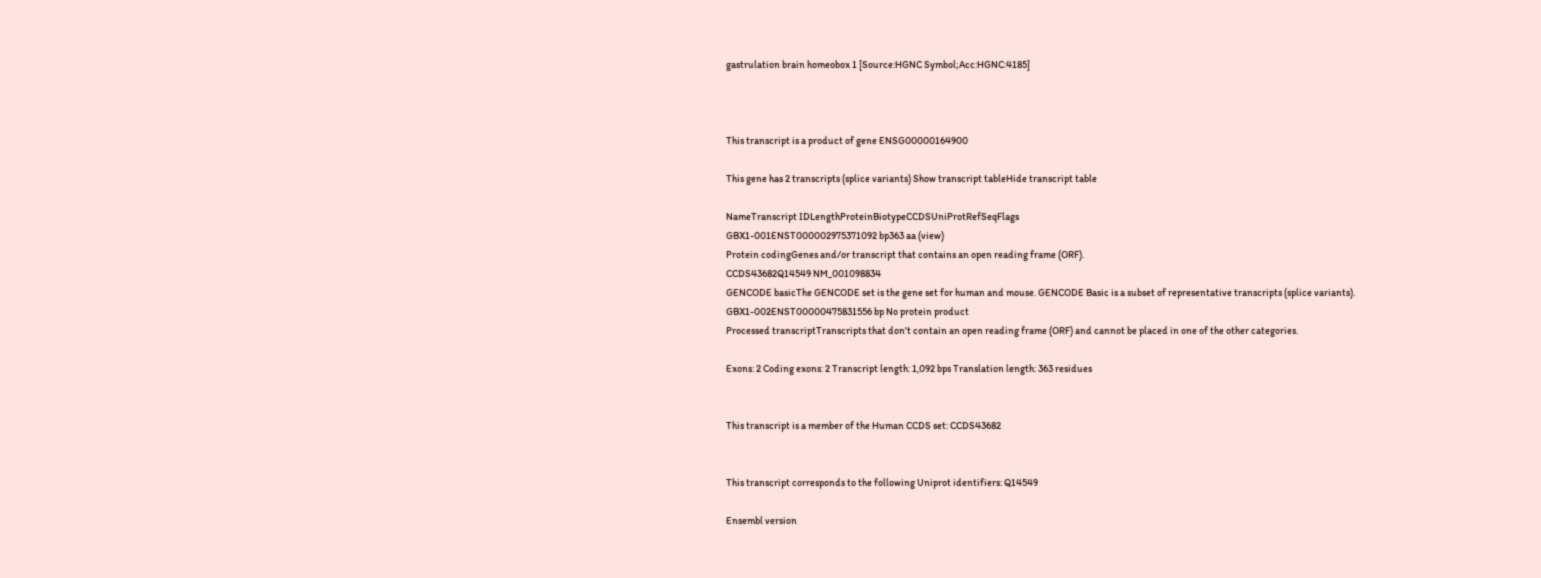gastrulation brain homeobox 1 [Source:HGNC Symbol;Acc:HGNC:4185]



This transcript is a product of gene ENSG00000164900

This gene has 2 transcripts (splice variants) Show transcript tableHide transcript table

NameTranscript IDLengthProteinBiotypeCCDSUniProtRefSeqFlags
GBX1-001ENST000002975371092 bp363 aa (view)
Protein codingGenes and/or transcript that contains an open reading frame (ORF).
CCDS43682Q14549 NM_001098834
GENCODE basicThe GENCODE set is the gene set for human and mouse. GENCODE Basic is a subset of representative transcripts (splice variants).
GBX1-002ENST00000475831556 bp No protein product
Processed transcriptTranscripts that don't contain an open reading frame (ORF) and cannot be placed in one of the other categories.

Exons: 2 Coding exons: 2 Transcript length: 1,092 bps Translation length: 363 residues


This transcript is a member of the Human CCDS set: CCDS43682


This transcript corresponds to the following Uniprot identifiers: Q14549

Ensembl version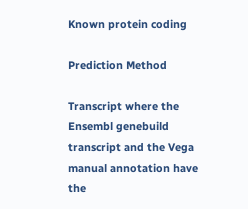Known protein coding

Prediction Method

Transcript where the Ensembl genebuild transcript and the Vega manual annotation have the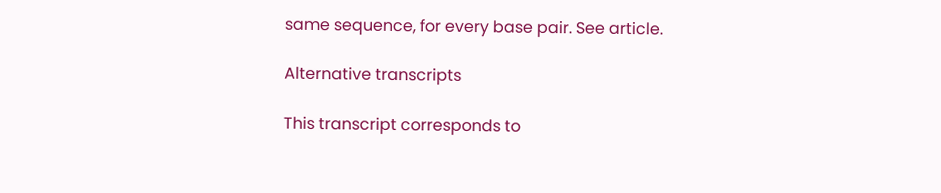same sequence, for every base pair. See article.

Alternative transcripts

This transcript corresponds to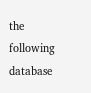the following database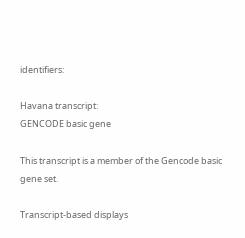identifiers:

Havana transcript:
GENCODE basic gene

This transcript is a member of the Gencode basic gene set.

Transcript-based displays